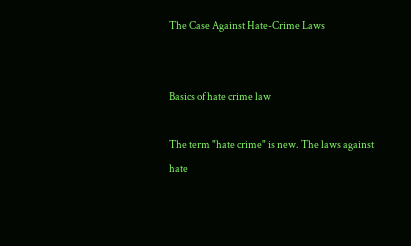The Case Against Hate-Crime Laws


Basics of hate crime law

The term "hate crime" is new. The laws against hate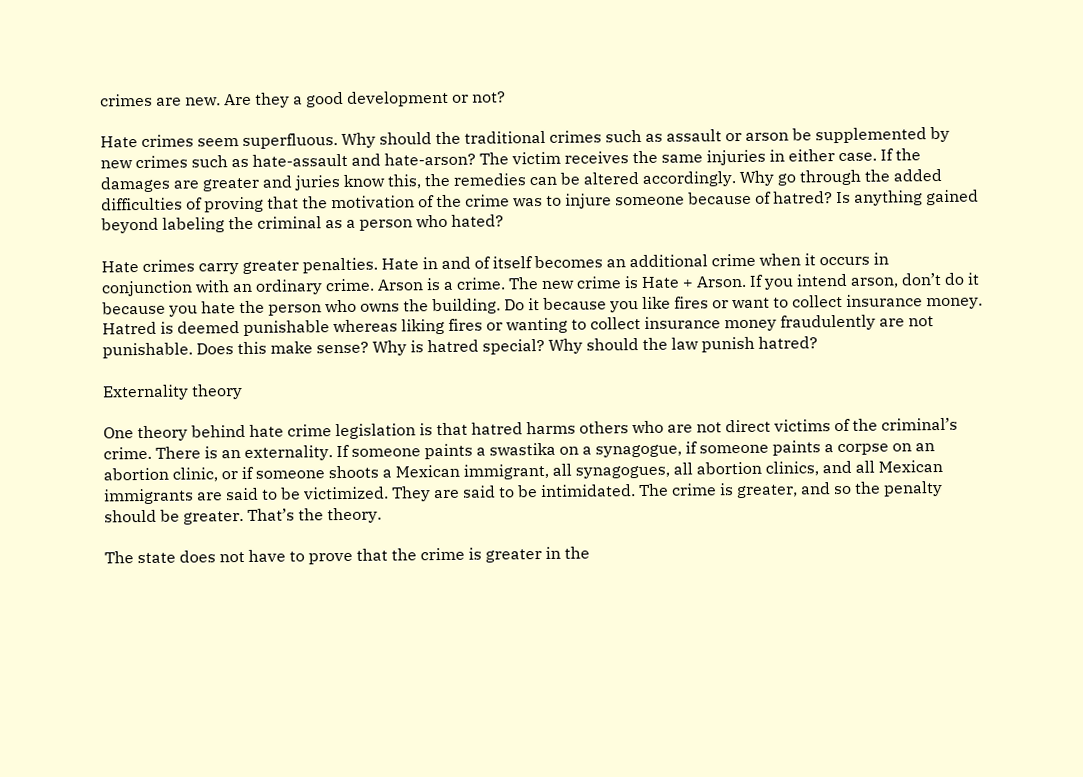crimes are new. Are they a good development or not?

Hate crimes seem superfluous. Why should the traditional crimes such as assault or arson be supplemented by new crimes such as hate-assault and hate-arson? The victim receives the same injuries in either case. If the damages are greater and juries know this, the remedies can be altered accordingly. Why go through the added difficulties of proving that the motivation of the crime was to injure someone because of hatred? Is anything gained beyond labeling the criminal as a person who hated?

Hate crimes carry greater penalties. Hate in and of itself becomes an additional crime when it occurs in conjunction with an ordinary crime. Arson is a crime. The new crime is Hate + Arson. If you intend arson, don’t do it because you hate the person who owns the building. Do it because you like fires or want to collect insurance money. Hatred is deemed punishable whereas liking fires or wanting to collect insurance money fraudulently are not punishable. Does this make sense? Why is hatred special? Why should the law punish hatred?

Externality theory

One theory behind hate crime legislation is that hatred harms others who are not direct victims of the criminal’s crime. There is an externality. If someone paints a swastika on a synagogue, if someone paints a corpse on an abortion clinic, or if someone shoots a Mexican immigrant, all synagogues, all abortion clinics, and all Mexican immigrants are said to be victimized. They are said to be intimidated. The crime is greater, and so the penalty should be greater. That’s the theory.

The state does not have to prove that the crime is greater in the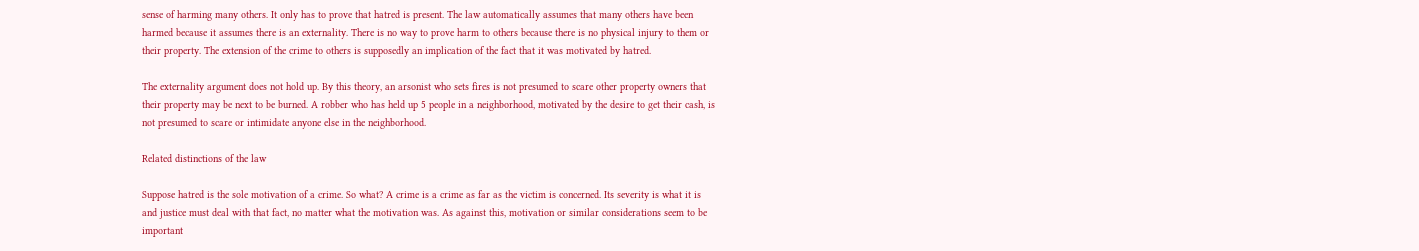sense of harming many others. It only has to prove that hatred is present. The law automatically assumes that many others have been harmed because it assumes there is an externality. There is no way to prove harm to others because there is no physical injury to them or their property. The extension of the crime to others is supposedly an implication of the fact that it was motivated by hatred.

The externality argument does not hold up. By this theory, an arsonist who sets fires is not presumed to scare other property owners that their property may be next to be burned. A robber who has held up 5 people in a neighborhood, motivated by the desire to get their cash, is not presumed to scare or intimidate anyone else in the neighborhood.

Related distinctions of the law

Suppose hatred is the sole motivation of a crime. So what? A crime is a crime as far as the victim is concerned. Its severity is what it is and justice must deal with that fact, no matter what the motivation was. As against this, motivation or similar considerations seem to be important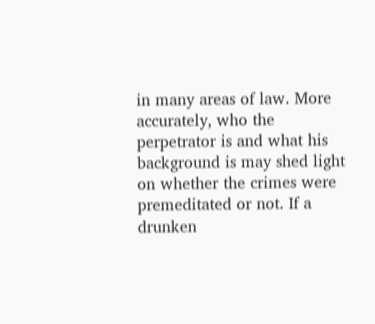in many areas of law. More accurately, who the perpetrator is and what his background is may shed light on whether the crimes were premeditated or not. If a drunken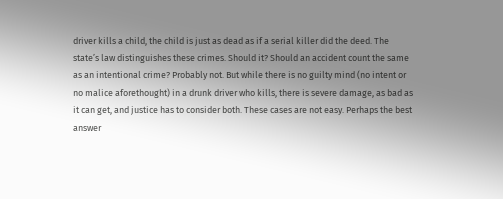driver kills a child, the child is just as dead as if a serial killer did the deed. The state’s law distinguishes these crimes. Should it? Should an accident count the same as an intentional crime? Probably not. But while there is no guilty mind (no intent or no malice aforethought) in a drunk driver who kills, there is severe damage, as bad as it can get, and justice has to consider both. These cases are not easy. Perhaps the best answer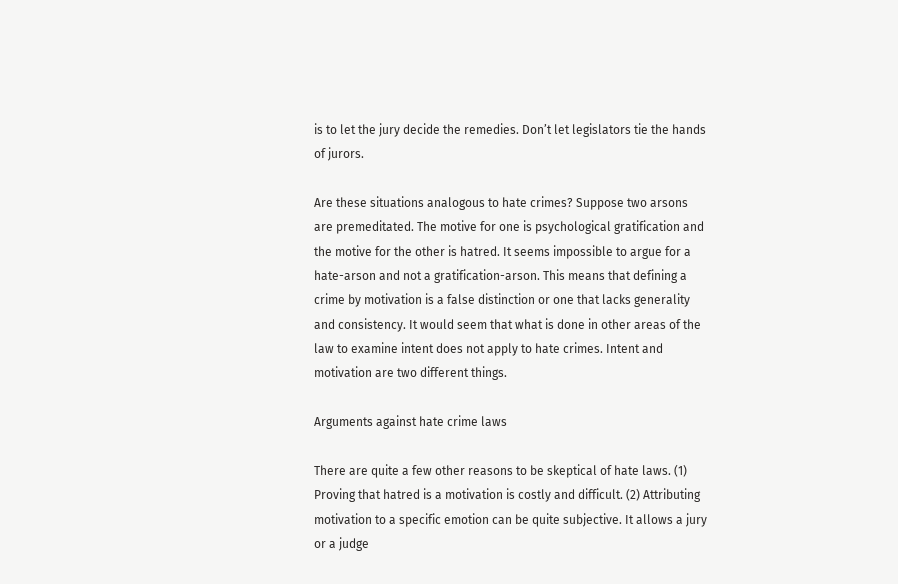is to let the jury decide the remedies. Don’t let legislators tie the hands of jurors.

Are these situations analogous to hate crimes? Suppose two arsons are premeditated. The motive for one is psychological gratification and the motive for the other is hatred. It seems impossible to argue for a hate-arson and not a gratification-arson. This means that defining a crime by motivation is a false distinction or one that lacks generality and consistency. It would seem that what is done in other areas of the law to examine intent does not apply to hate crimes. Intent and motivation are two different things.

Arguments against hate crime laws

There are quite a few other reasons to be skeptical of hate laws. (1) Proving that hatred is a motivation is costly and difficult. (2) Attributing motivation to a specific emotion can be quite subjective. It allows a jury or a judge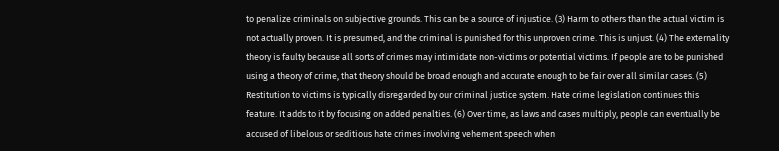to penalize criminals on subjective grounds. This can be a source of injustice. (3) Harm to others than the actual victim is not actually proven. It is presumed, and the criminal is punished for this unproven crime. This is unjust. (4) The externality theory is faulty because all sorts of crimes may intimidate non-victims or potential victims. If people are to be punished using a theory of crime, that theory should be broad enough and accurate enough to be fair over all similar cases. (5) Restitution to victims is typically disregarded by our criminal justice system. Hate crime legislation continues this feature. It adds to it by focusing on added penalties. (6) Over time, as laws and cases multiply, people can eventually be accused of libelous or seditious hate crimes involving vehement speech when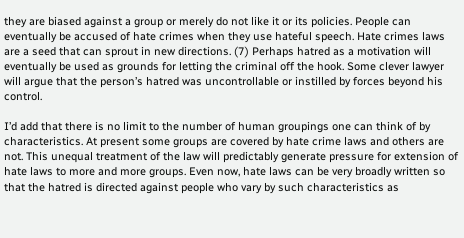they are biased against a group or merely do not like it or its policies. People can eventually be accused of hate crimes when they use hateful speech. Hate crimes laws are a seed that can sprout in new directions. (7) Perhaps hatred as a motivation will eventually be used as grounds for letting the criminal off the hook. Some clever lawyer will argue that the person’s hatred was uncontrollable or instilled by forces beyond his control.

I’d add that there is no limit to the number of human groupings one can think of by characteristics. At present some groups are covered by hate crime laws and others are not. This unequal treatment of the law will predictably generate pressure for extension of hate laws to more and more groups. Even now, hate laws can be very broadly written so that the hatred is directed against people who vary by such characteristics as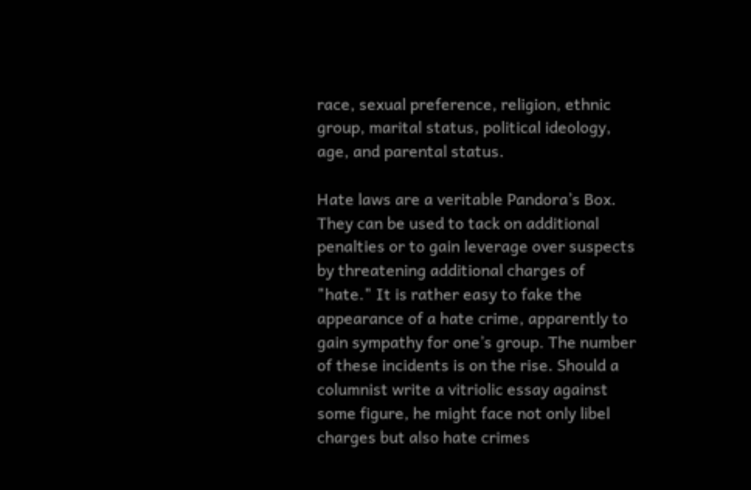race, sexual preference, religion, ethnic group, marital status, political ideology, age, and parental status.

Hate laws are a veritable Pandora’s Box. They can be used to tack on additional penalties or to gain leverage over suspects by threatening additional charges of "hate." It is rather easy to fake the appearance of a hate crime, apparently to gain sympathy for one’s group. The number of these incidents is on the rise. Should a columnist write a vitriolic essay against some figure, he might face not only libel charges but also hate crimes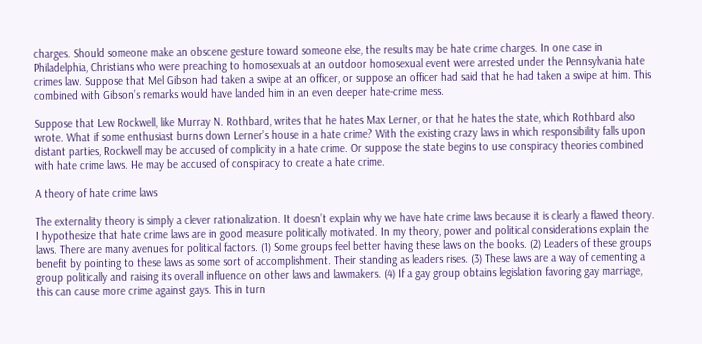charges. Should someone make an obscene gesture toward someone else, the results may be hate crime charges. In one case in Philadelphia, Christians who were preaching to homosexuals at an outdoor homosexual event were arrested under the Pennsylvania hate crimes law. Suppose that Mel Gibson had taken a swipe at an officer, or suppose an officer had said that he had taken a swipe at him. This combined with Gibson’s remarks would have landed him in an even deeper hate-crime mess.

Suppose that Lew Rockwell, like Murray N. Rothbard, writes that he hates Max Lerner, or that he hates the state, which Rothbard also wrote. What if some enthusiast burns down Lerner’s house in a hate crime? With the existing crazy laws in which responsibility falls upon distant parties, Rockwell may be accused of complicity in a hate crime. Or suppose the state begins to use conspiracy theories combined with hate crime laws. He may be accused of conspiracy to create a hate crime.

A theory of hate crime laws

The externality theory is simply a clever rationalization. It doesn’t explain why we have hate crime laws because it is clearly a flawed theory. I hypothesize that hate crime laws are in good measure politically motivated. In my theory, power and political considerations explain the laws. There are many avenues for political factors. (1) Some groups feel better having these laws on the books. (2) Leaders of these groups benefit by pointing to these laws as some sort of accomplishment. Their standing as leaders rises. (3) These laws are a way of cementing a group politically and raising its overall influence on other laws and lawmakers. (4) If a gay group obtains legislation favoring gay marriage, this can cause more crime against gays. This in turn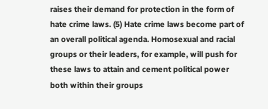raises their demand for protection in the form of hate crime laws. (5) Hate crime laws become part of an overall political agenda. Homosexual and racial groups or their leaders, for example, will push for these laws to attain and cement political power both within their groups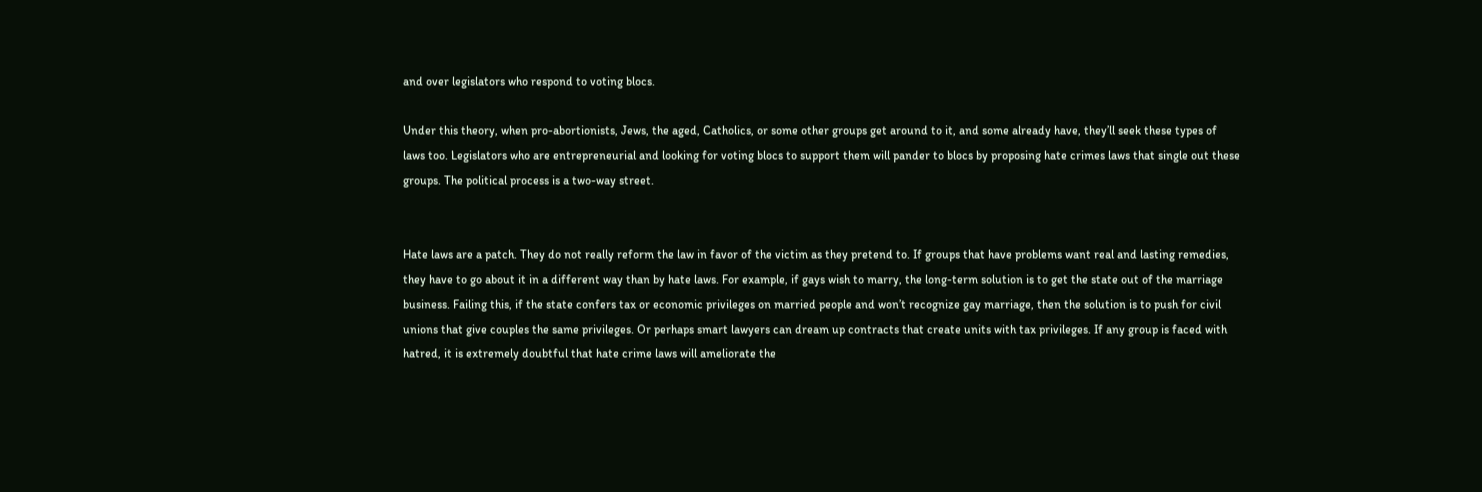and over legislators who respond to voting blocs.

Under this theory, when pro-abortionists, Jews, the aged, Catholics, or some other groups get around to it, and some already have, they’ll seek these types of laws too. Legislators who are entrepreneurial and looking for voting blocs to support them will pander to blocs by proposing hate crimes laws that single out these groups. The political process is a two-way street.


Hate laws are a patch. They do not really reform the law in favor of the victim as they pretend to. If groups that have problems want real and lasting remedies, they have to go about it in a different way than by hate laws. For example, if gays wish to marry, the long-term solution is to get the state out of the marriage business. Failing this, if the state confers tax or economic privileges on married people and won’t recognize gay marriage, then the solution is to push for civil unions that give couples the same privileges. Or perhaps smart lawyers can dream up contracts that create units with tax privileges. If any group is faced with hatred, it is extremely doubtful that hate crime laws will ameliorate the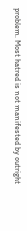problem. Most hatred is not manifested by outright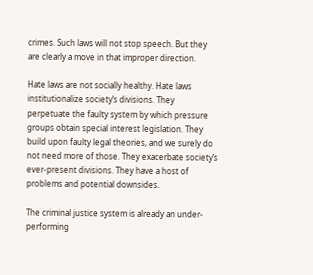crimes. Such laws will not stop speech. But they are clearly a move in that improper direction.

Hate laws are not socially healthy. Hate laws institutionalize society’s divisions. They perpetuate the faulty system by which pressure groups obtain special interest legislation. They build upon faulty legal theories, and we surely do not need more of those. They exacerbate society’s ever-present divisions. They have a host of problems and potential downsides.

The criminal justice system is already an under-performing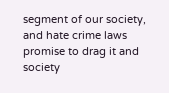segment of our society, and hate crime laws promise to drag it and society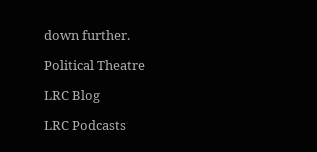down further.

Political Theatre

LRC Blog

LRC Podcasts